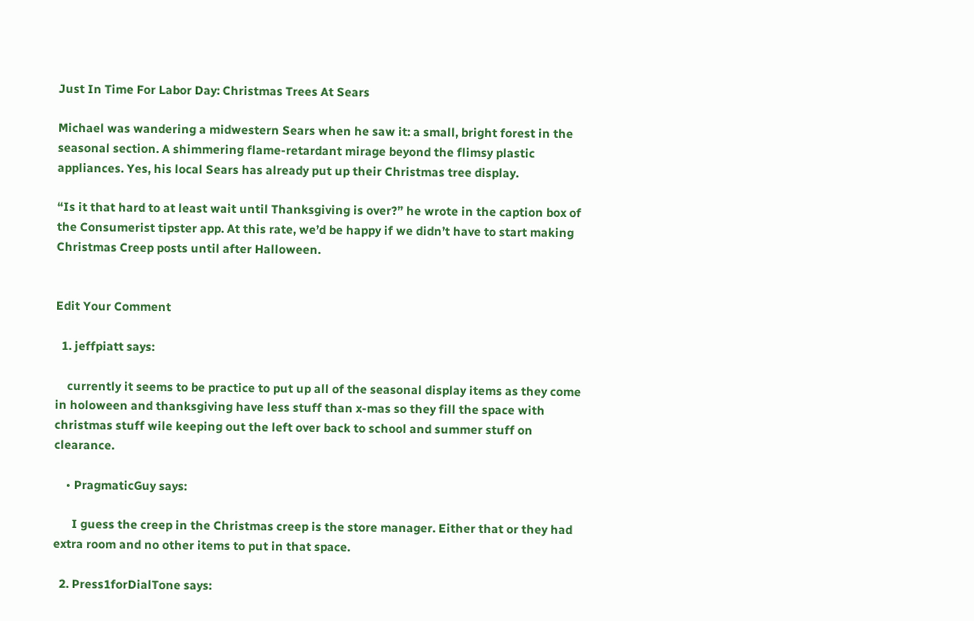Just In Time For Labor Day: Christmas Trees At Sears

Michael was wandering a midwestern Sears when he saw it: a small, bright forest in the seasonal section. A shimmering flame-retardant mirage beyond the flimsy plastic appliances. Yes, his local Sears has already put up their Christmas tree display.

“Is it that hard to at least wait until Thanksgiving is over?” he wrote in the caption box of the Consumerist tipster app. At this rate, we’d be happy if we didn’t have to start making Christmas Creep posts until after Halloween.


Edit Your Comment

  1. jeffpiatt says:

    currently it seems to be practice to put up all of the seasonal display items as they come in holoween and thanksgiving have less stuff than x-mas so they fill the space with christmas stuff wile keeping out the left over back to school and summer stuff on clearance.

    • PragmaticGuy says:

      I guess the creep in the Christmas creep is the store manager. Either that or they had extra room and no other items to put in that space.

  2. Press1forDialTone says: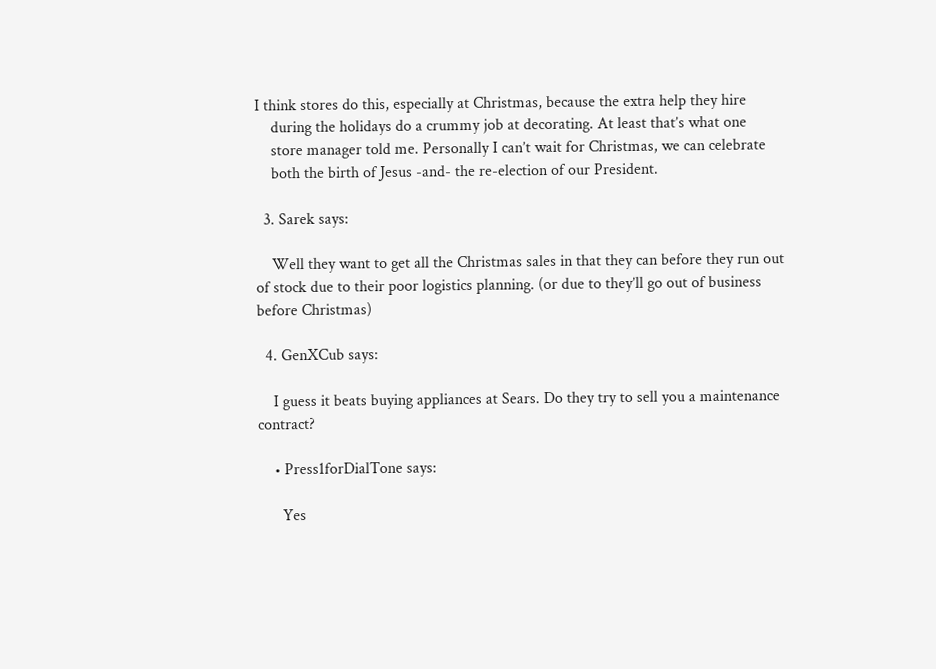I think stores do this, especially at Christmas, because the extra help they hire
    during the holidays do a crummy job at decorating. At least that’s what one
    store manager told me. Personally I can’t wait for Christmas, we can celebrate
    both the birth of Jesus -and- the re-election of our President.

  3. Sarek says:

    Well they want to get all the Christmas sales in that they can before they run out of stock due to their poor logistics planning. (or due to they’ll go out of business before Christmas)

  4. GenXCub says:

    I guess it beats buying appliances at Sears. Do they try to sell you a maintenance contract?

    • Press1forDialTone says:

      Yes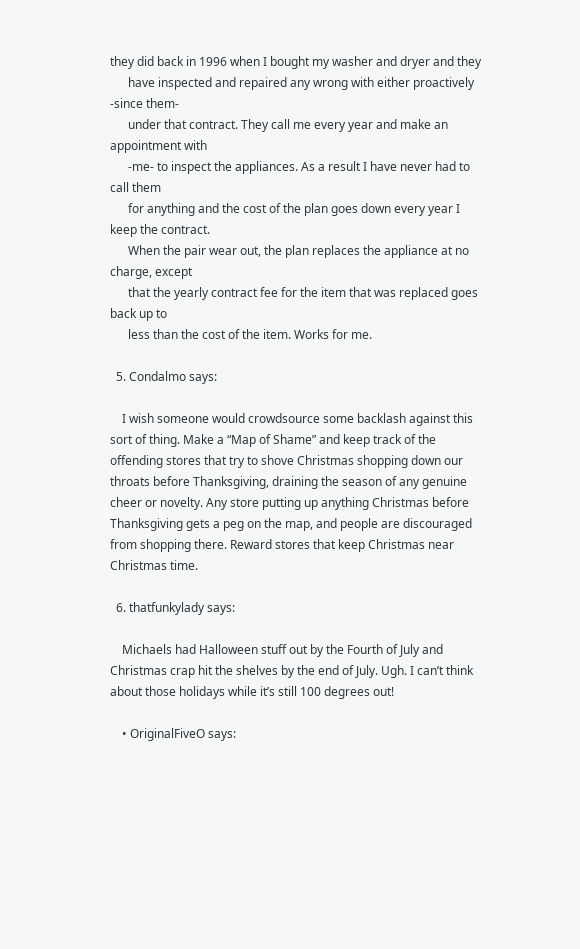they did back in 1996 when I bought my washer and dryer and they
      have inspected and repaired any wrong with either proactively -since them-
      under that contract. They call me every year and make an appointment with
      -me- to inspect the appliances. As a result I have never had to call them
      for anything and the cost of the plan goes down every year I keep the contract.
      When the pair wear out, the plan replaces the appliance at no charge, except
      that the yearly contract fee for the item that was replaced goes back up to
      less than the cost of the item. Works for me.

  5. Condalmo says:

    I wish someone would crowdsource some backlash against this sort of thing. Make a “Map of Shame” and keep track of the offending stores that try to shove Christmas shopping down our throats before Thanksgiving, draining the season of any genuine cheer or novelty. Any store putting up anything Christmas before Thanksgiving gets a peg on the map, and people are discouraged from shopping there. Reward stores that keep Christmas near Christmas time.

  6. thatfunkylady says:

    Michaels had Halloween stuff out by the Fourth of July and Christmas crap hit the shelves by the end of July. Ugh. I can’t think about those holidays while it’s still 100 degrees out!

    • OriginalFiveO says: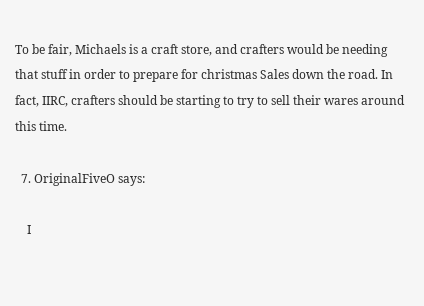To be fair, Michaels is a craft store, and crafters would be needing that stuff in order to prepare for christmas Sales down the road. In fact, IIRC, crafters should be starting to try to sell their wares around this time.

  7. OriginalFiveO says:

    I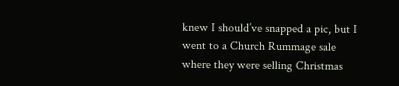knew I should’ve snapped a pic, but I went to a Church Rummage sale where they were selling Christmas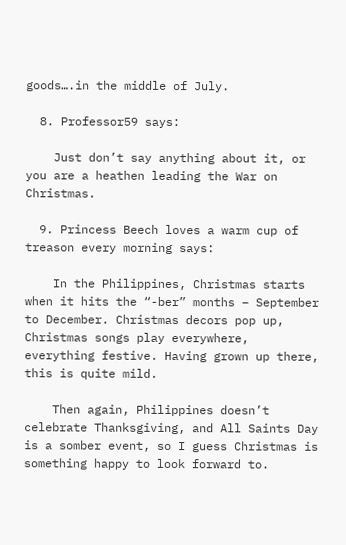goods….in the middle of July.

  8. Professor59 says:

    Just don’t say anything about it, or you are a heathen leading the War on Christmas.

  9. Princess Beech loves a warm cup of treason every morning says:

    In the Philippines, Christmas starts when it hits the “-ber” months – September to December. Christmas decors pop up, Christmas songs play everywhere, everything festive. Having grown up there, this is quite mild.

    Then again, Philippines doesn’t celebrate Thanksgiving, and All Saints Day is a somber event, so I guess Christmas is something happy to look forward to.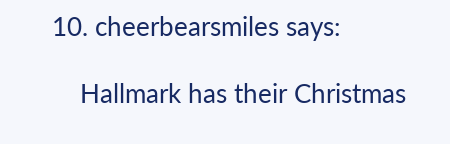10. cheerbearsmiles says:

    Hallmark has their Christmas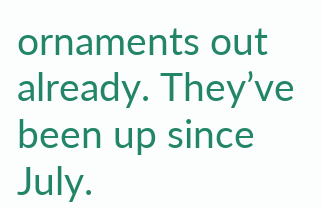ornaments out already. They’ve been up since July.